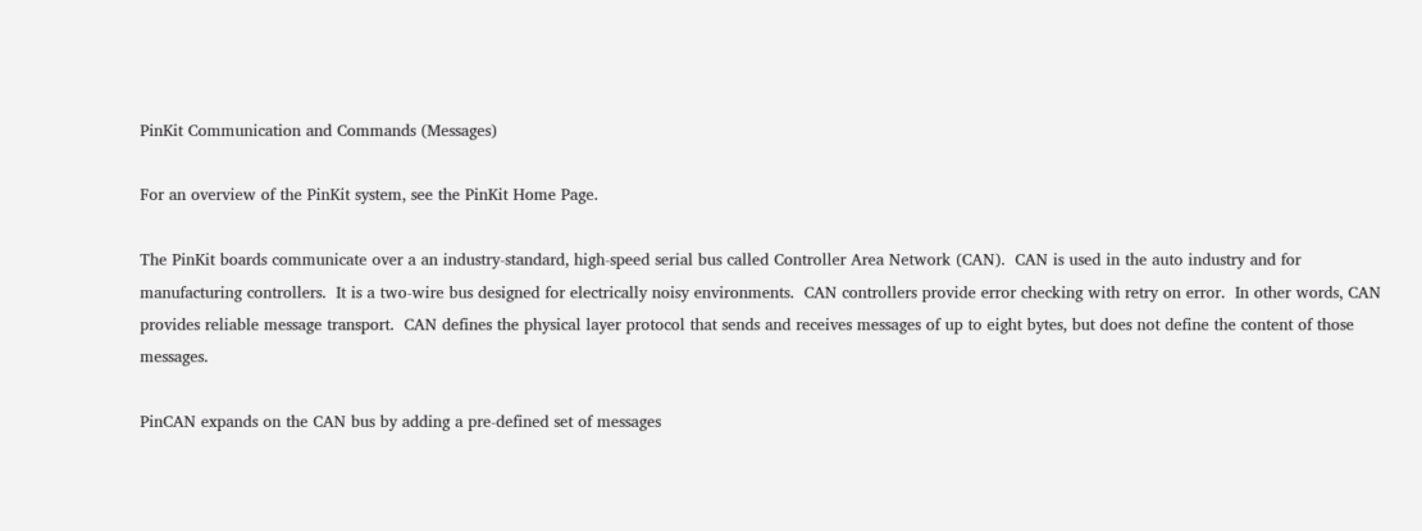PinKit Communication and Commands (Messages)

For an overview of the PinKit system, see the PinKit Home Page.

The PinKit boards communicate over a an industry-standard, high-speed serial bus called Controller Area Network (CAN).  CAN is used in the auto industry and for manufacturing controllers.  It is a two-wire bus designed for electrically noisy environments.  CAN controllers provide error checking with retry on error.  In other words, CAN provides reliable message transport.  CAN defines the physical layer protocol that sends and receives messages of up to eight bytes, but does not define the content of those messages.

PinCAN expands on the CAN bus by adding a pre-defined set of messages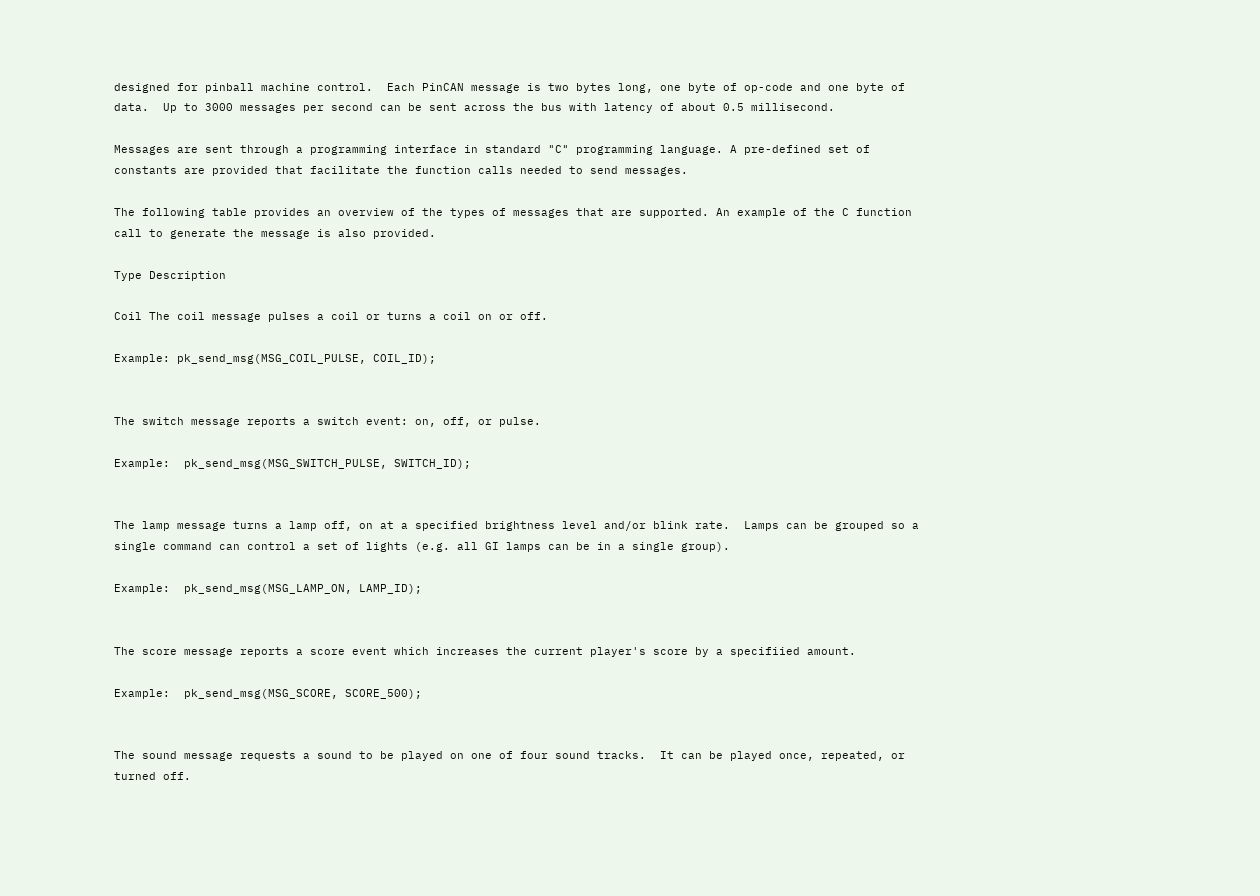designed for pinball machine control.  Each PinCAN message is two bytes long, one byte of op-code and one byte of data.  Up to 3000 messages per second can be sent across the bus with latency of about 0.5 millisecond.

Messages are sent through a programming interface in standard "C" programming language. A pre-defined set of constants are provided that facilitate the function calls needed to send messages.

The following table provides an overview of the types of messages that are supported. An example of the C function call to generate the message is also provided.

Type Description

Coil The coil message pulses a coil or turns a coil on or off.

Example: pk_send_msg(MSG_COIL_PULSE, COIL_ID);


The switch message reports a switch event: on, off, or pulse.

Example:  pk_send_msg(MSG_SWITCH_PULSE, SWITCH_ID);


The lamp message turns a lamp off, on at a specified brightness level and/or blink rate.  Lamps can be grouped so a single command can control a set of lights (e.g. all GI lamps can be in a single group).

Example:  pk_send_msg(MSG_LAMP_ON, LAMP_ID);


The score message reports a score event which increases the current player's score by a specifiied amount.

Example:  pk_send_msg(MSG_SCORE, SCORE_500);


The sound message requests a sound to be played on one of four sound tracks.  It can be played once, repeated, or turned off.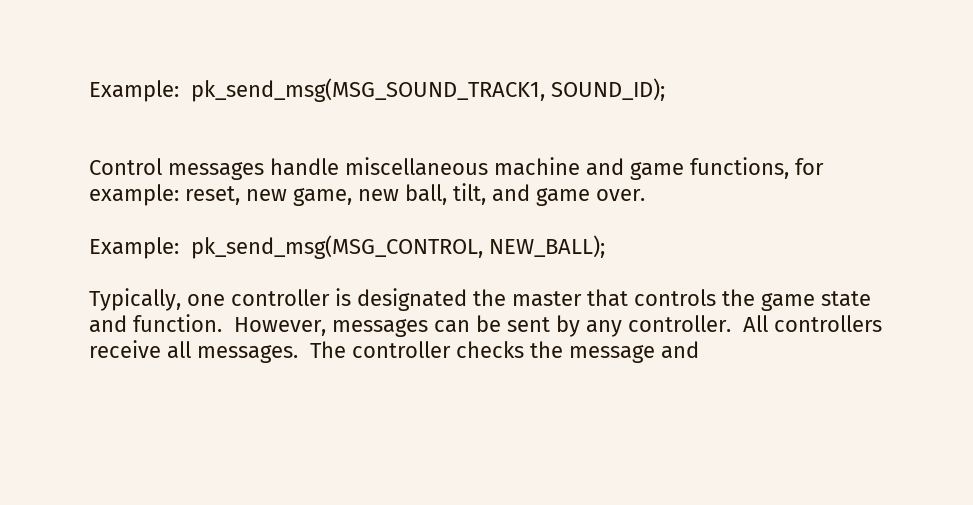Example:  pk_send_msg(MSG_SOUND_TRACK1, SOUND_ID);


Control messages handle miscellaneous machine and game functions, for example: reset, new game, new ball, tilt, and game over.

Example:  pk_send_msg(MSG_CONTROL, NEW_BALL);

Typically, one controller is designated the master that controls the game state and function.  However, messages can be sent by any controller.  All controllers receive all messages.  The controller checks the message and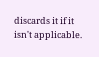discards it if it isn't applicable.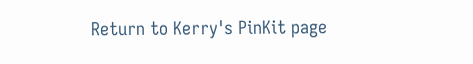Return to Kerry's PinKit page